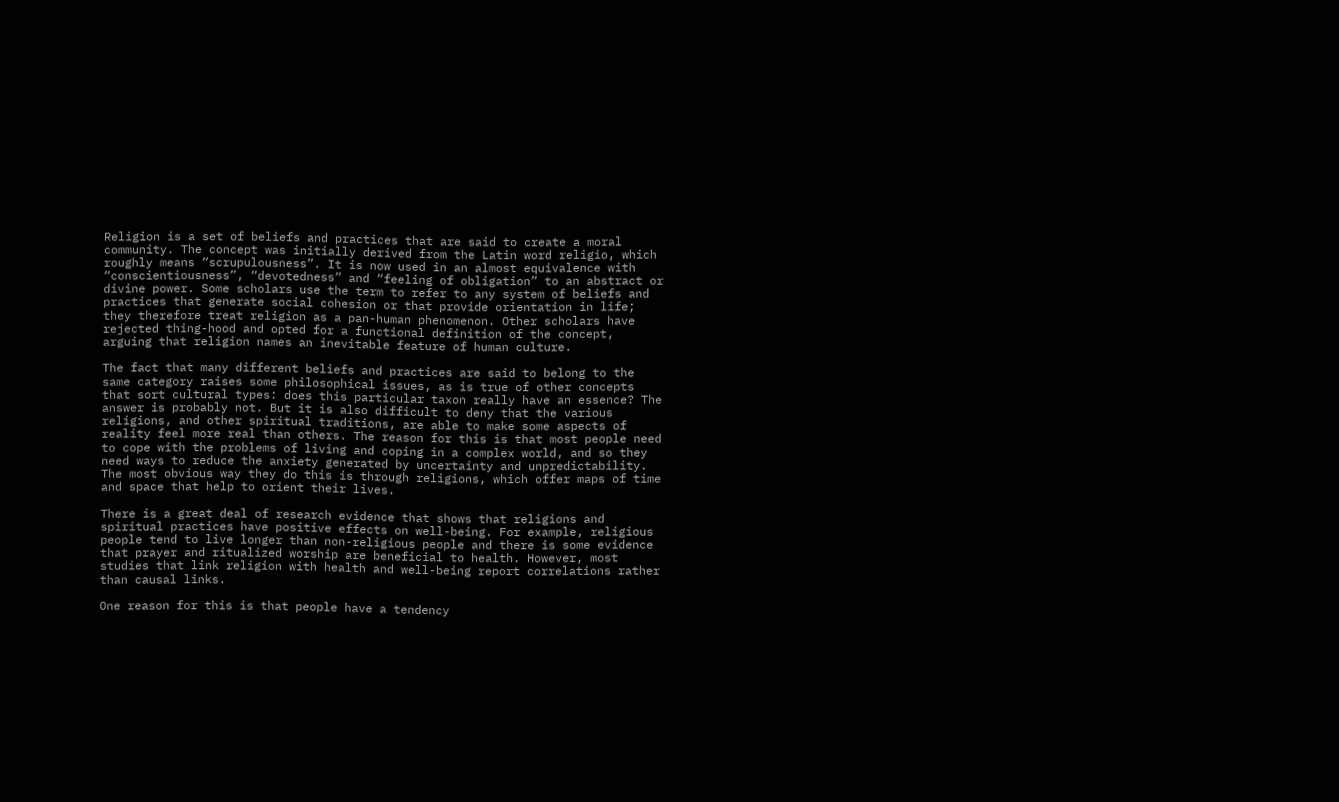Religion is a set of beliefs and practices that are said to create a moral community. The concept was initially derived from the Latin word religio, which roughly means “scrupulousness”. It is now used in an almost equivalence with “conscientiousness”, “devotedness” and “feeling of obligation” to an abstract or divine power. Some scholars use the term to refer to any system of beliefs and practices that generate social cohesion or that provide orientation in life; they therefore treat religion as a pan-human phenomenon. Other scholars have rejected thing-hood and opted for a functional definition of the concept, arguing that religion names an inevitable feature of human culture.

The fact that many different beliefs and practices are said to belong to the same category raises some philosophical issues, as is true of other concepts that sort cultural types: does this particular taxon really have an essence? The answer is probably not. But it is also difficult to deny that the various religions, and other spiritual traditions, are able to make some aspects of reality feel more real than others. The reason for this is that most people need to cope with the problems of living and coping in a complex world, and so they need ways to reduce the anxiety generated by uncertainty and unpredictability. The most obvious way they do this is through religions, which offer maps of time and space that help to orient their lives.

There is a great deal of research evidence that shows that religions and spiritual practices have positive effects on well-being. For example, religious people tend to live longer than non-religious people and there is some evidence that prayer and ritualized worship are beneficial to health. However, most studies that link religion with health and well-being report correlations rather than causal links.

One reason for this is that people have a tendency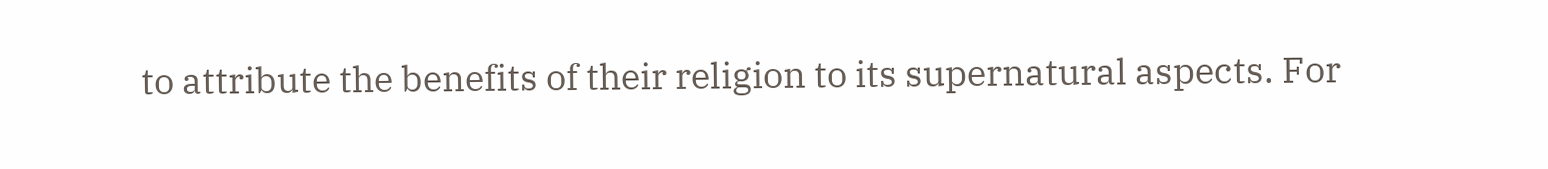to attribute the benefits of their religion to its supernatural aspects. For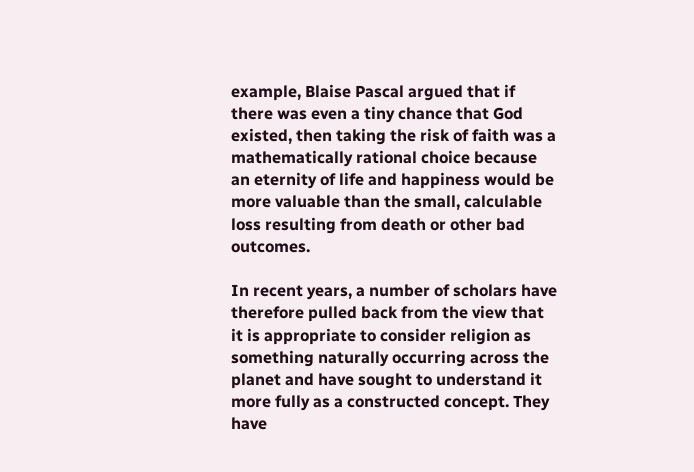example, Blaise Pascal argued that if there was even a tiny chance that God existed, then taking the risk of faith was a mathematically rational choice because an eternity of life and happiness would be more valuable than the small, calculable loss resulting from death or other bad outcomes.

In recent years, a number of scholars have therefore pulled back from the view that it is appropriate to consider religion as something naturally occurring across the planet and have sought to understand it more fully as a constructed concept. They have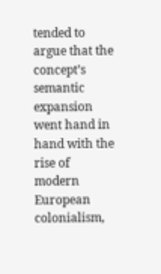tended to argue that the concept’s semantic expansion went hand in hand with the rise of modern European colonialism,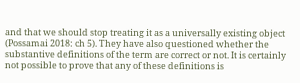and that we should stop treating it as a universally existing object (Possamai 2018: ch 5). They have also questioned whether the substantive definitions of the term are correct or not. It is certainly not possible to prove that any of these definitions is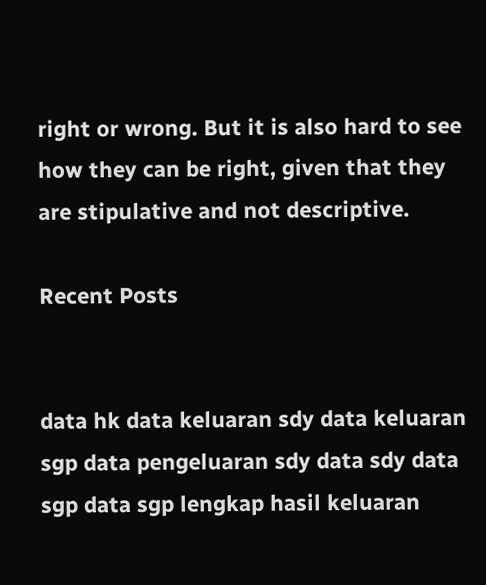right or wrong. But it is also hard to see how they can be right, given that they are stipulative and not descriptive.

Recent Posts


data hk data keluaran sdy data keluaran sgp data pengeluaran sdy data sdy data sgp data sgp lengkap hasil keluaran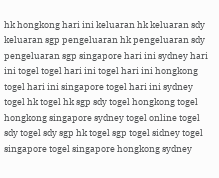hk hongkong hari ini keluaran hk keluaran sdy keluaran sgp pengeluaran hk pengeluaran sdy pengeluaran sgp singapore hari ini sydney hari ini togel togel hari ini togel hari ini hongkong togel hari ini singapore togel hari ini sydney togel hk togel hk sgp sdy togel hongkong togel hongkong singapore sydney togel online togel sdy togel sdy sgp hk togel sgp togel sidney togel singapore togel singapore hongkong sydney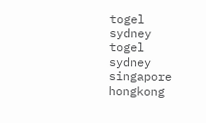togel sydney togel sydney singapore hongkong